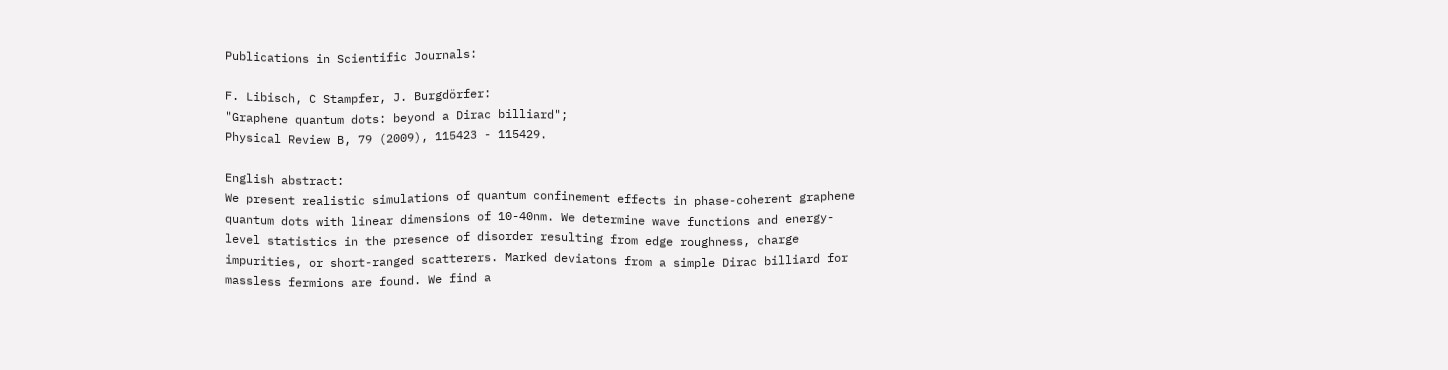Publications in Scientific Journals:

F. Libisch, C Stampfer, J. Burgdörfer:
"Graphene quantum dots: beyond a Dirac billiard";
Physical Review B, 79 (2009), 115423 - 115429.

English abstract:
We present realistic simulations of quantum confinement effects in phase-coherent graphene quantum dots with linear dimensions of 10-40nm. We determine wave functions and energy-level statistics in the presence of disorder resulting from edge roughness, charge impurities, or short-ranged scatterers. Marked deviatons from a simple Dirac billiard for massless fermions are found. We find a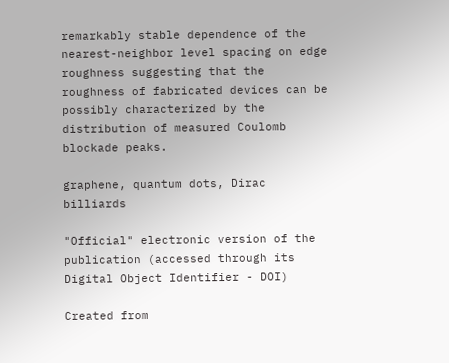remarkably stable dependence of the nearest-neighbor level spacing on edge roughness suggesting that the roughness of fabricated devices can be possibly characterized by the distribution of measured Coulomb blockade peaks.

graphene, quantum dots, Dirac billiards

"Official" electronic version of the publication (accessed through its Digital Object Identifier - DOI)

Created from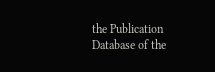the Publication Database of the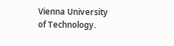Vienna University of Technology.